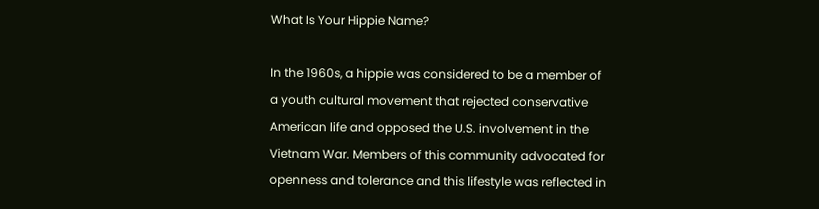What Is Your Hippie Name?

In the 1960s, a hippie was considered to be a member of a youth cultural movement that rejected conservative American life and opposed the U.S. involvement in the Vietnam War. Members of this community advocated for openness and tolerance and this lifestyle was reflected in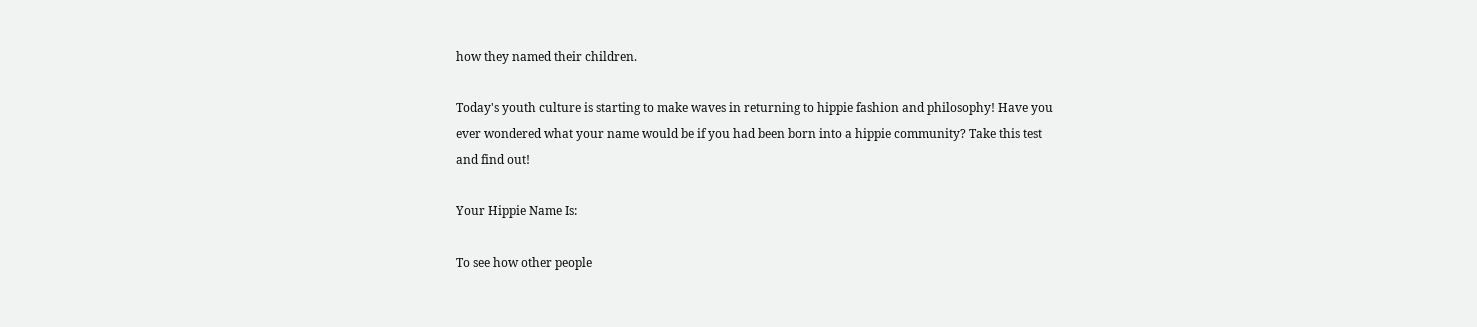how they named their children.

Today's youth culture is starting to make waves in returning to hippie fashion and philosophy! Have you ever wondered what your name would be if you had been born into a hippie community? Take this test and find out!

Your Hippie Name Is:

To see how other people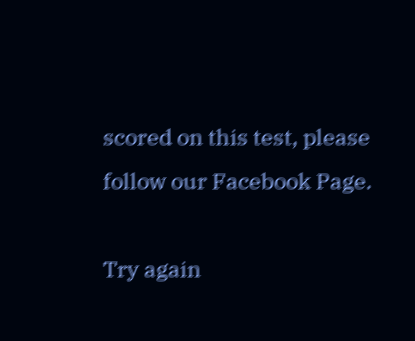scored on this test, please follow our Facebook Page.

Try again